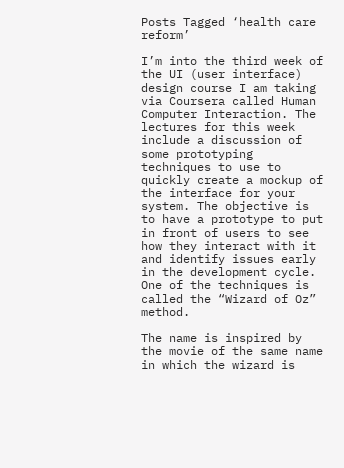Posts Tagged ‘health care reform’

I’m into the third week of the UI (user interface) design course I am taking via Coursera called Human Computer Interaction. The lectures for this week include a discussion of some prototyping techniques to use to quickly create a mockup of the interface for your system. The objective is to have a prototype to put in front of users to see how they interact with it and identify issues early in the development cycle. One of the techniques is called the “Wizard of Oz” method.

The name is inspired by the movie of the same name in which the wizard is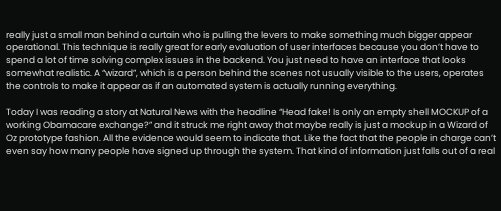really just a small man behind a curtain who is pulling the levers to make something much bigger appear operational. This technique is really great for early evaluation of user interfaces because you don’t have to spend a lot of time solving complex issues in the backend. You just need to have an interface that looks somewhat realistic. A “wizard”, which is a person behind the scenes not usually visible to the users, operates the controls to make it appear as if an automated system is actually running everything.

Today I was reading a story at Natural News with the headline “Head fake! Is only an empty shell MOCKUP of a working Obamacare exchange?” and it struck me right away that maybe really is just a mockup in a Wizard of Oz prototype fashion. All the evidence would seem to indicate that. Like the fact that the people in charge can’t even say how many people have signed up through the system. That kind of information just falls out of a real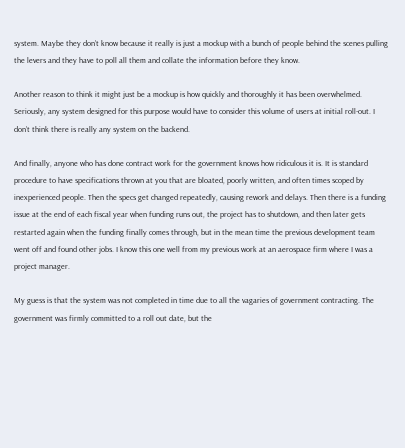system. Maybe they don’t know because it really is just a mockup with a bunch of people behind the scenes pulling the levers and they have to poll all them and collate the information before they know.

Another reason to think it might just be a mockup is how quickly and thoroughly it has been overwhelmed. Seriously, any system designed for this purpose would have to consider this volume of users at initial roll-out. I don’t think there is really any system on the backend.

And finally, anyone who has done contract work for the government knows how ridiculous it is. It is standard procedure to have specifications thrown at you that are bloated, poorly written, and often times scoped by inexperienced people. Then the specs get changed repeatedly, causing rework and delays. Then there is a funding issue at the end of each fiscal year when funding runs out, the project has to shutdown, and then later gets restarted again when the funding finally comes through, but in the mean time the previous development team went off and found other jobs. I know this one well from my previous work at an aerospace firm where I was a project manager.

My guess is that the system was not completed in time due to all the vagaries of government contracting. The government was firmly committed to a roll out date, but the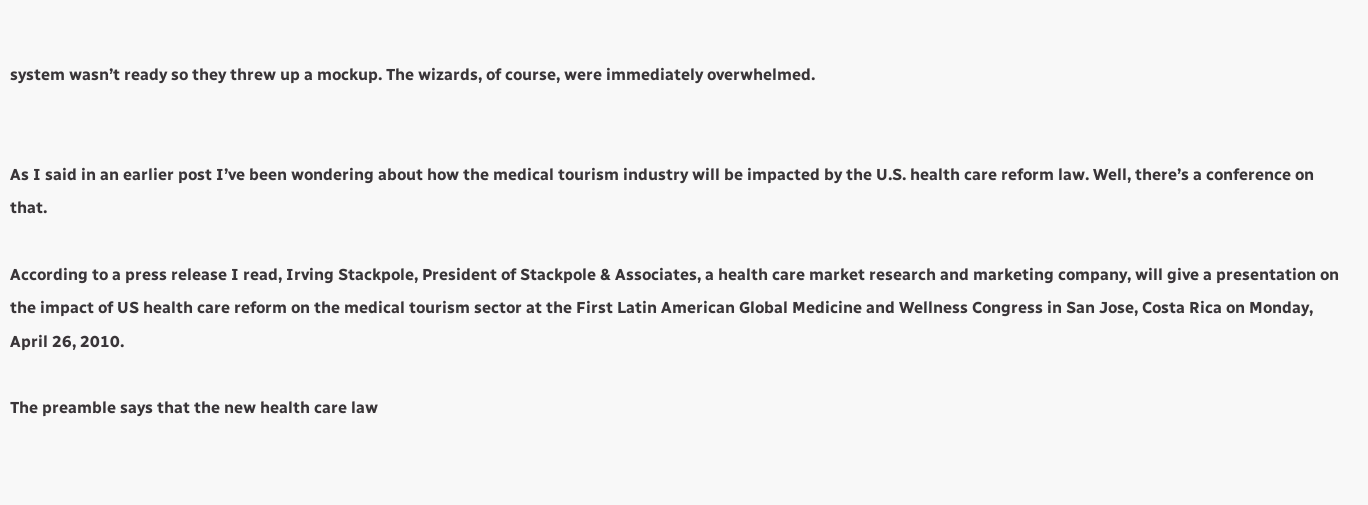system wasn’t ready so they threw up a mockup. The wizards, of course, were immediately overwhelmed.


As I said in an earlier post I’ve been wondering about how the medical tourism industry will be impacted by the U.S. health care reform law. Well, there’s a conference on that.

According to a press release I read, Irving Stackpole, President of Stackpole & Associates, a health care market research and marketing company, will give a presentation on the impact of US health care reform on the medical tourism sector at the First Latin American Global Medicine and Wellness Congress in San Jose, Costa Rica on Monday, April 26, 2010.

The preamble says that the new health care law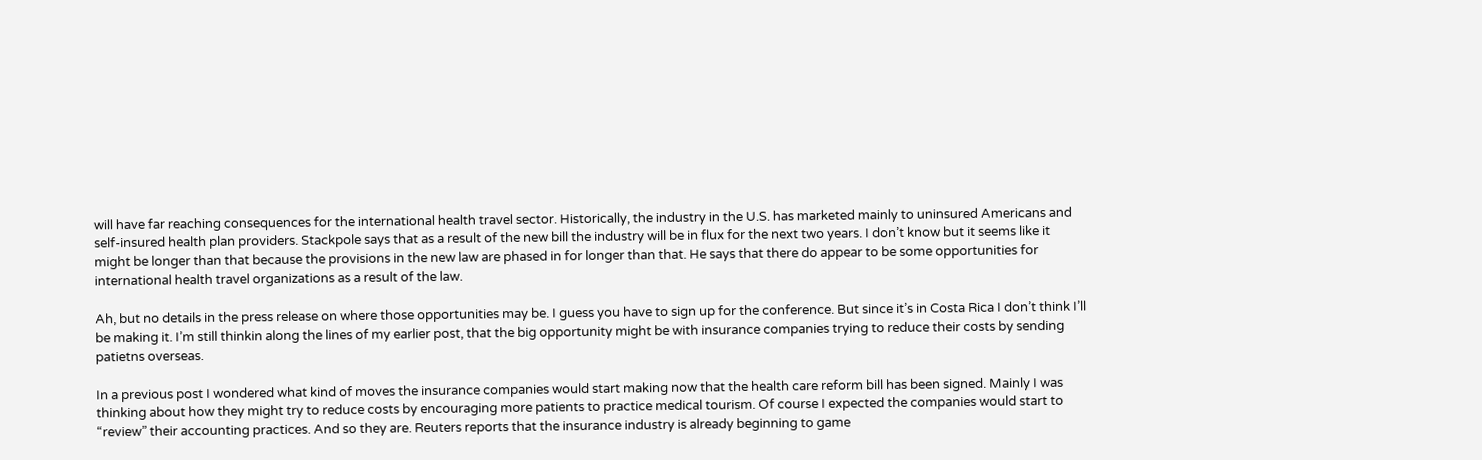will have far reaching consequences for the international health travel sector. Historically, the industry in the U.S. has marketed mainly to uninsured Americans and self-insured health plan providers. Stackpole says that as a result of the new bill the industry will be in flux for the next two years. I don’t know but it seems like it might be longer than that because the provisions in the new law are phased in for longer than that. He says that there do appear to be some opportunities for international health travel organizations as a result of the law.

Ah, but no details in the press release on where those opportunities may be. I guess you have to sign up for the conference. But since it’s in Costa Rica I don’t think I’ll be making it. I’m still thinkin along the lines of my earlier post, that the big opportunity might be with insurance companies trying to reduce their costs by sending patietns overseas.

In a previous post I wondered what kind of moves the insurance companies would start making now that the health care reform bill has been signed. Mainly I was thinking about how they might try to reduce costs by encouraging more patients to practice medical tourism. Of course I expected the companies would start to “review” their accounting practices. And so they are. Reuters reports that the insurance industry is already beginning to game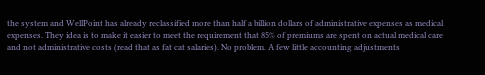the system and WellPoint has already reclassified more than half a billion dollars of administrative expenses as medical expenses. They idea is to make it easier to meet the requirement that 85% of premiums are spent on actual medical care and not administrative costs (read that as fat cat salaries). No problem. A few little accounting adjustments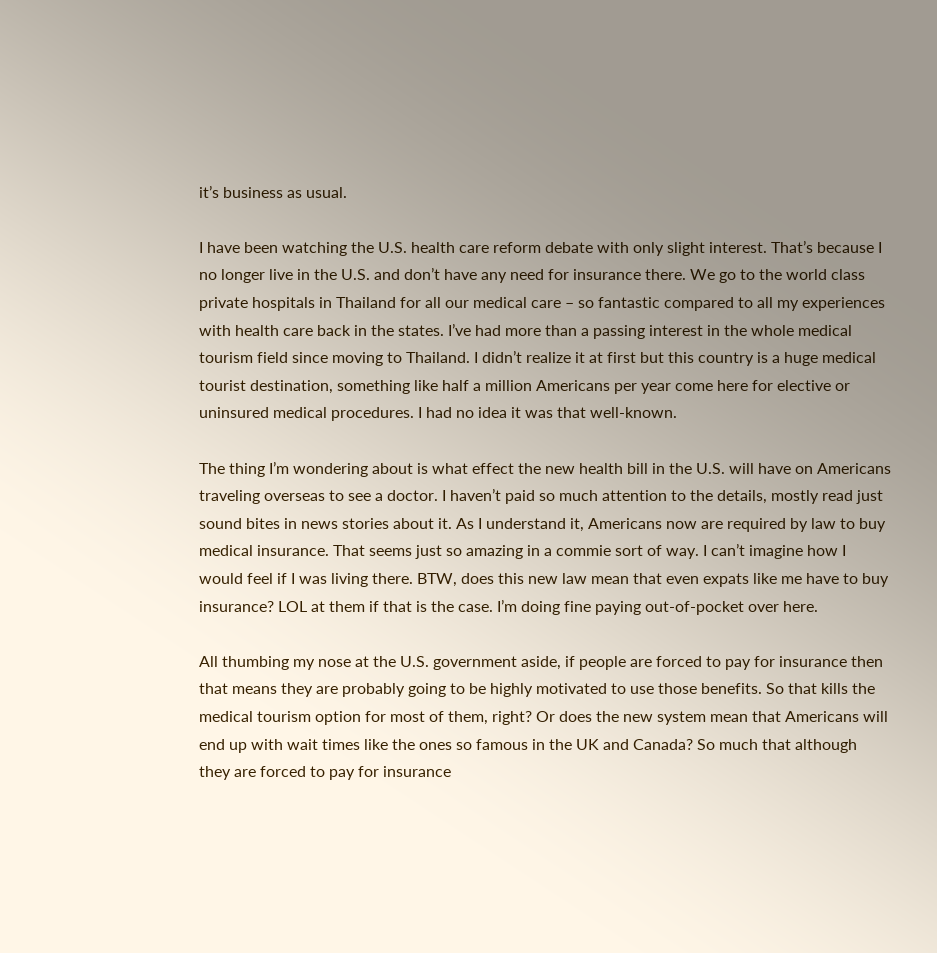it’s business as usual.

I have been watching the U.S. health care reform debate with only slight interest. That’s because I no longer live in the U.S. and don’t have any need for insurance there. We go to the world class private hospitals in Thailand for all our medical care – so fantastic compared to all my experiences with health care back in the states. I’ve had more than a passing interest in the whole medical tourism field since moving to Thailand. I didn’t realize it at first but this country is a huge medical tourist destination, something like half a million Americans per year come here for elective or uninsured medical procedures. I had no idea it was that well-known.

The thing I’m wondering about is what effect the new health bill in the U.S. will have on Americans traveling overseas to see a doctor. I haven’t paid so much attention to the details, mostly read just sound bites in news stories about it. As I understand it, Americans now are required by law to buy medical insurance. That seems just so amazing in a commie sort of way. I can’t imagine how I would feel if I was living there. BTW, does this new law mean that even expats like me have to buy insurance? LOL at them if that is the case. I’m doing fine paying out-of-pocket over here.

All thumbing my nose at the U.S. government aside, if people are forced to pay for insurance then that means they are probably going to be highly motivated to use those benefits. So that kills the medical tourism option for most of them, right? Or does the new system mean that Americans will end up with wait times like the ones so famous in the UK and Canada? So much that although they are forced to pay for insurance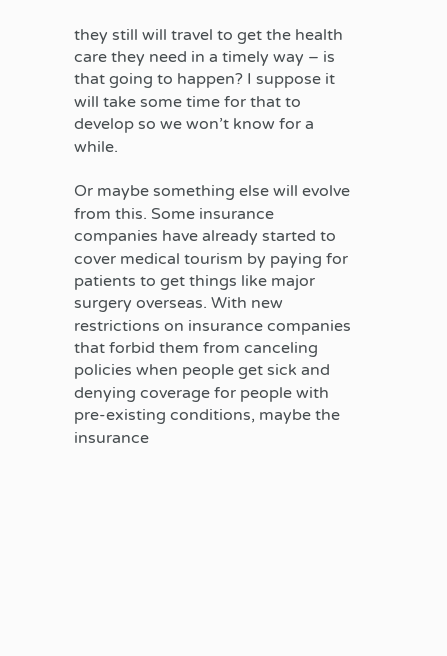they still will travel to get the health care they need in a timely way – is that going to happen? I suppose it will take some time for that to develop so we won’t know for a while.

Or maybe something else will evolve from this. Some insurance companies have already started to cover medical tourism by paying for patients to get things like major surgery overseas. With new restrictions on insurance companies that forbid them from canceling policies when people get sick and denying coverage for people with pre-existing conditions, maybe the insurance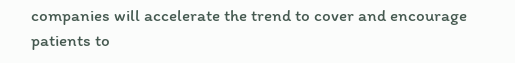companies will accelerate the trend to cover and encourage patients to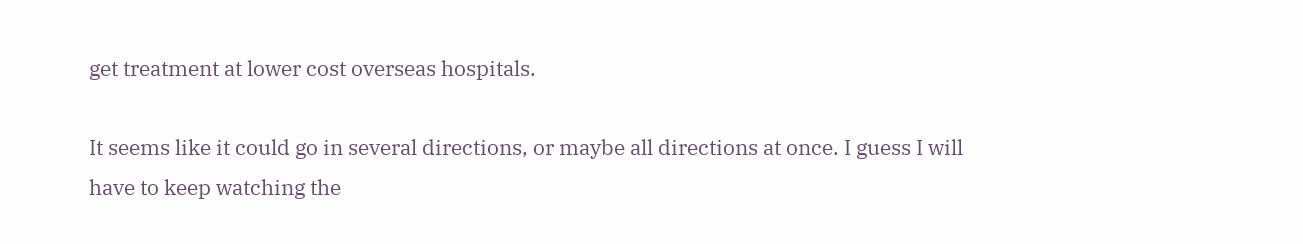get treatment at lower cost overseas hospitals.

It seems like it could go in several directions, or maybe all directions at once. I guess I will have to keep watching the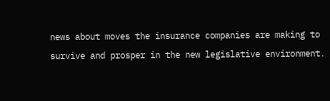news about moves the insurance companies are making to survive and prosper in the new legislative environment.